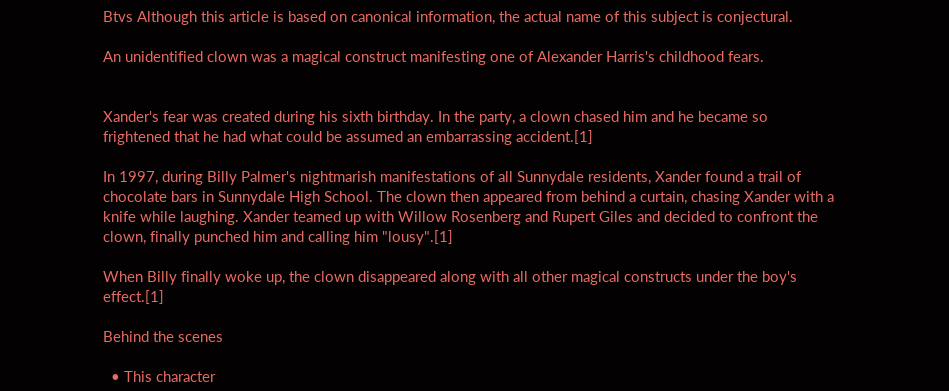Btvs Although this article is based on canonical information, the actual name of this subject is conjectural.

An unidentified clown was a magical construct manifesting one of Alexander Harris's childhood fears.


Xander's fear was created during his sixth birthday. In the party, a clown chased him and he became so frightened that he had what could be assumed an embarrassing accident.[1]

In 1997, during Billy Palmer's nightmarish manifestations of all Sunnydale residents, Xander found a trail of chocolate bars in Sunnydale High School. The clown then appeared from behind a curtain, chasing Xander with a knife while laughing. Xander teamed up with Willow Rosenberg and Rupert Giles and decided to confront the clown, finally punched him and calling him "lousy".[1]

When Billy finally woke up, the clown disappeared along with all other magical constructs under the boy's effect.[1]

Behind the scenes

  • This character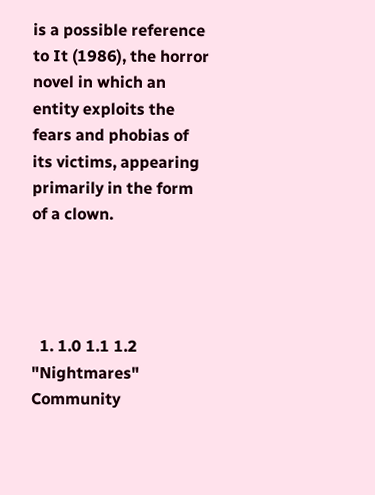is a possible reference to It (1986), the horror novel in which an entity exploits the fears and phobias of its victims, appearing primarily in the form of a clown.




  1. 1.0 1.1 1.2 "Nightmares"
Community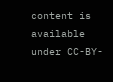content is available under CC-BY-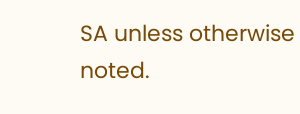SA unless otherwise noted.